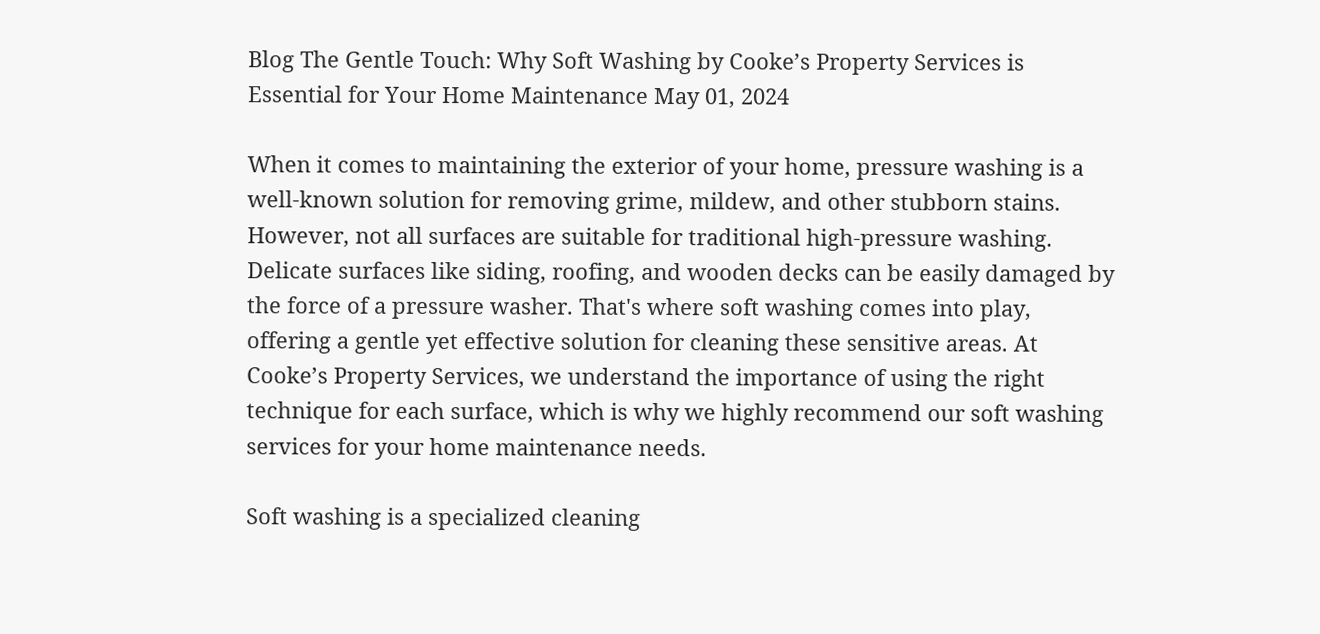Blog The Gentle Touch: Why Soft Washing by Cooke’s Property Services is Essential for Your Home Maintenance May 01, 2024

When it comes to maintaining the exterior of your home, pressure washing is a well-known solution for removing grime, mildew, and other stubborn stains. However, not all surfaces are suitable for traditional high-pressure washing. Delicate surfaces like siding, roofing, and wooden decks can be easily damaged by the force of a pressure washer. That's where soft washing comes into play, offering a gentle yet effective solution for cleaning these sensitive areas. At Cooke’s Property Services, we understand the importance of using the right technique for each surface, which is why we highly recommend our soft washing services for your home maintenance needs.

Soft washing is a specialized cleaning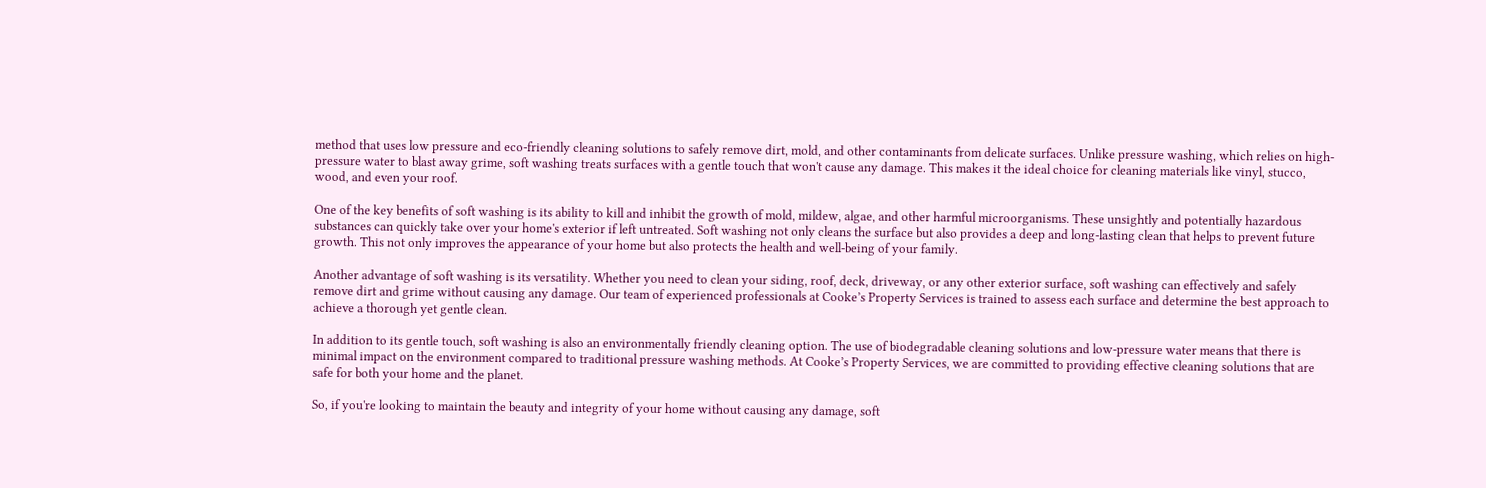method that uses low pressure and eco-friendly cleaning solutions to safely remove dirt, mold, and other contaminants from delicate surfaces. Unlike pressure washing, which relies on high-pressure water to blast away grime, soft washing treats surfaces with a gentle touch that won't cause any damage. This makes it the ideal choice for cleaning materials like vinyl, stucco, wood, and even your roof.

One of the key benefits of soft washing is its ability to kill and inhibit the growth of mold, mildew, algae, and other harmful microorganisms. These unsightly and potentially hazardous substances can quickly take over your home's exterior if left untreated. Soft washing not only cleans the surface but also provides a deep and long-lasting clean that helps to prevent future growth. This not only improves the appearance of your home but also protects the health and well-being of your family.

Another advantage of soft washing is its versatility. Whether you need to clean your siding, roof, deck, driveway, or any other exterior surface, soft washing can effectively and safely remove dirt and grime without causing any damage. Our team of experienced professionals at Cooke’s Property Services is trained to assess each surface and determine the best approach to achieve a thorough yet gentle clean.

In addition to its gentle touch, soft washing is also an environmentally friendly cleaning option. The use of biodegradable cleaning solutions and low-pressure water means that there is minimal impact on the environment compared to traditional pressure washing methods. At Cooke’s Property Services, we are committed to providing effective cleaning solutions that are safe for both your home and the planet.

So, if you're looking to maintain the beauty and integrity of your home without causing any damage, soft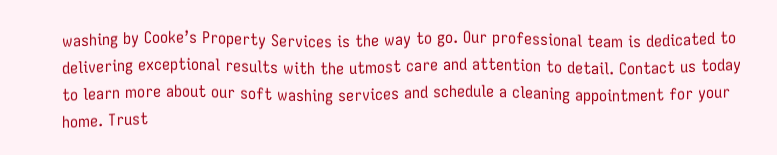washing by Cooke’s Property Services is the way to go. Our professional team is dedicated to delivering exceptional results with the utmost care and attention to detail. Contact us today to learn more about our soft washing services and schedule a cleaning appointment for your home. Trust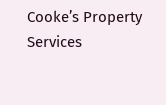Cooke’s Property Services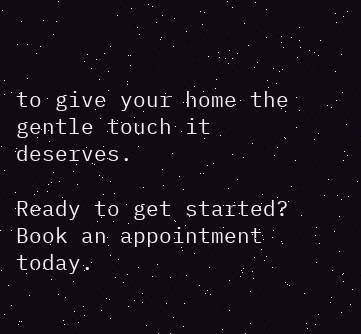to give your home the gentle touch it deserves.

Ready to get started? Book an appointment today.